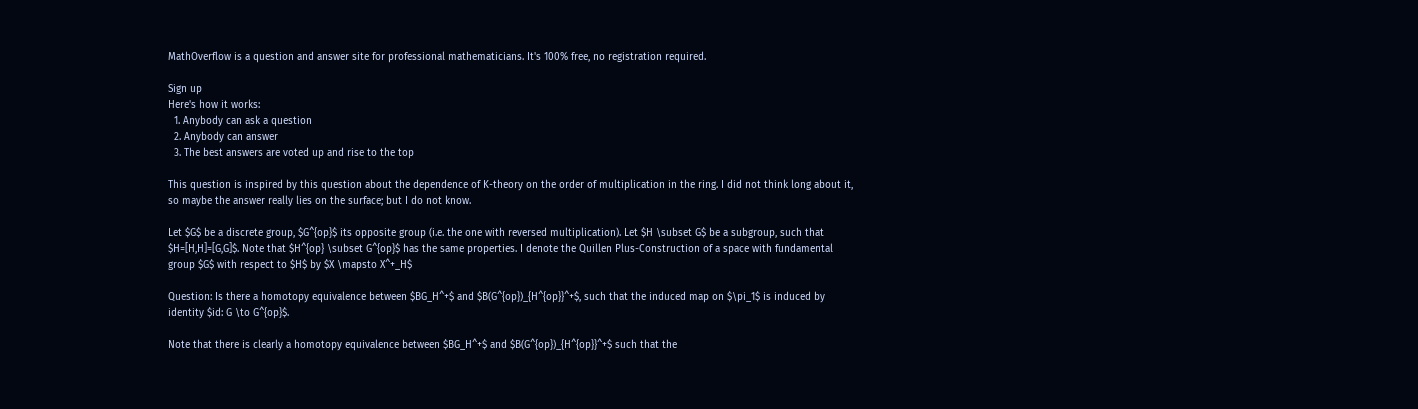MathOverflow is a question and answer site for professional mathematicians. It's 100% free, no registration required.

Sign up
Here's how it works:
  1. Anybody can ask a question
  2. Anybody can answer
  3. The best answers are voted up and rise to the top

This question is inspired by this question about the dependence of K-theory on the order of multiplication in the ring. I did not think long about it, so maybe the answer really lies on the surface; but I do not know.

Let $G$ be a discrete group, $G^{op}$ its opposite group (i.e. the one with reversed multiplication). Let $H \subset G$ be a subgroup, such that $H=[H,H]=[G,G]$. Note that $H^{op} \subset G^{op}$ has the same properties. I denote the Quillen Plus-Construction of a space with fundamental group $G$ with respect to $H$ by $X \mapsto X^+_H$

Question: Is there a homotopy equivalence between $BG_H^+$ and $B(G^{op})_{H^{op}}^+$, such that the induced map on $\pi_1$ is induced by identity $id: G \to G^{op}$.

Note that there is clearly a homotopy equivalence between $BG_H^+$ and $B(G^{op})_{H^{op}}^+$ such that the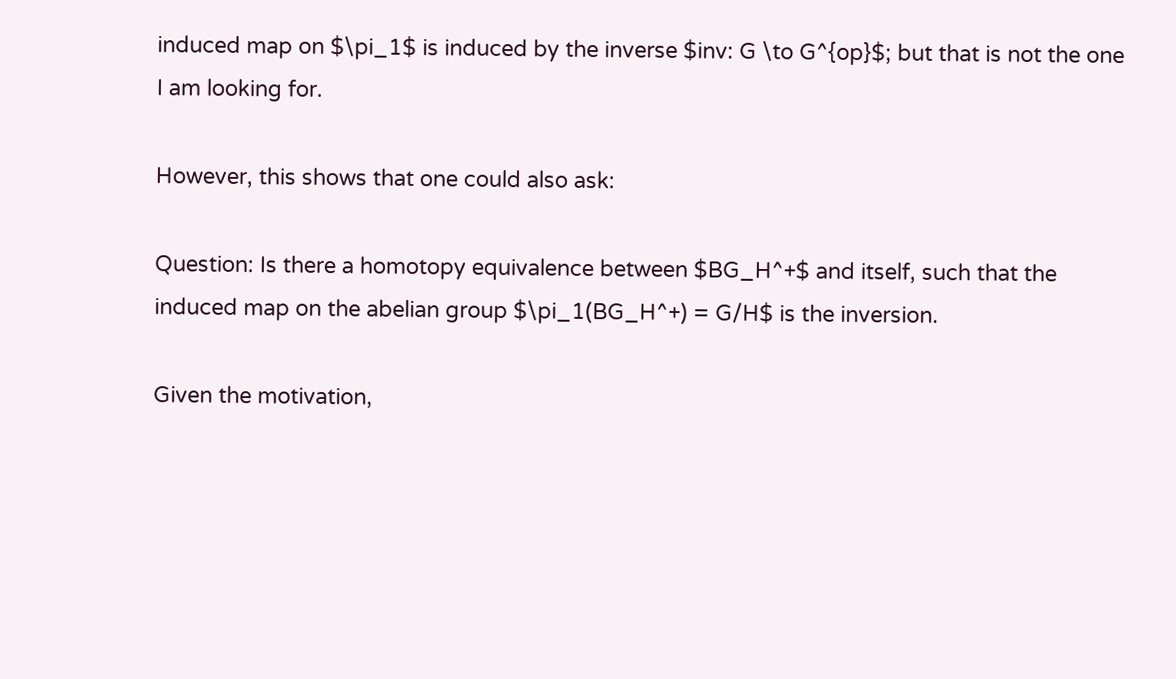induced map on $\pi_1$ is induced by the inverse $inv: G \to G^{op}$; but that is not the one I am looking for.

However, this shows that one could also ask:

Question: Is there a homotopy equivalence between $BG_H^+$ and itself, such that the induced map on the abelian group $\pi_1(BG_H^+) = G/H$ is the inversion.

Given the motivation,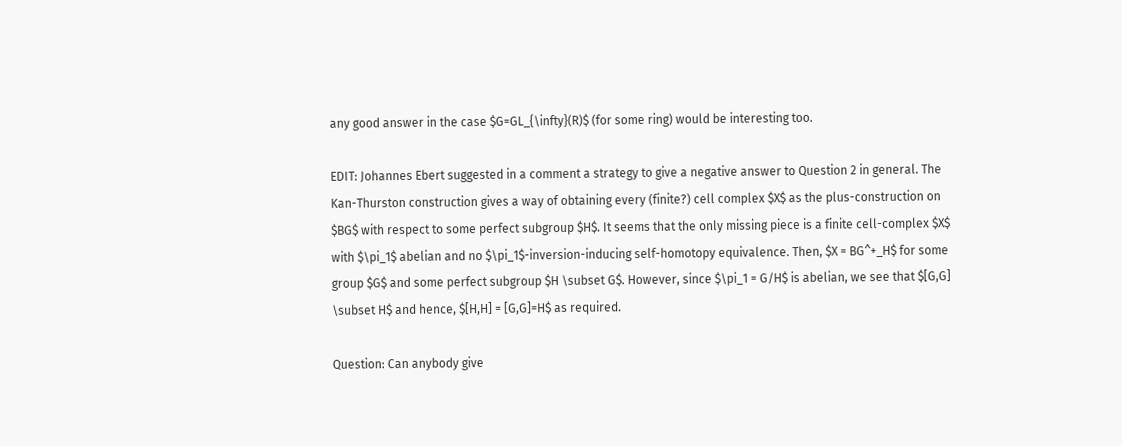any good answer in the case $G=GL_{\infty}(R)$ (for some ring) would be interesting too.

EDIT: Johannes Ebert suggested in a comment a strategy to give a negative answer to Question 2 in general. The Kan-Thurston construction gives a way of obtaining every (finite?) cell complex $X$ as the plus-construction on $BG$ with respect to some perfect subgroup $H$. It seems that the only missing piece is a finite cell-complex $X$ with $\pi_1$ abelian and no $\pi_1$-inversion-inducing self-homotopy equivalence. Then, $X = BG^+_H$ for some group $G$ and some perfect subgroup $H \subset G$. However, since $\pi_1 = G/H$ is abelian, we see that $[G,G] \subset H$ and hence, $[H,H] = [G,G]=H$ as required.

Question: Can anybody give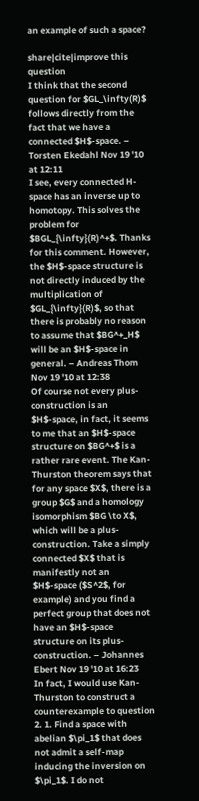an example of such a space?

share|cite|improve this question
I think that the second question for $GL_\infty(R)$ follows directly from the fact that we have a connected $H$-space. – Torsten Ekedahl Nov 19 '10 at 12:11
I see, every connected H-space has an inverse up to homotopy. This solves the problem for $BGL_{\infty}(R)^+$. Thanks for this comment. However, the $H$-space structure is not directly induced by the multiplication of $GL_{\infty}(R)$, so that there is probably no reason to assume that $BG^+_H$ will be an $H$-space in general. – Andreas Thom Nov 19 '10 at 12:38
Of course not every plus-construction is an $H$-space, in fact, it seems to me that an $H$-space structure on $BG^+$ is a rather rare event. The Kan-Thurston theorem says that for any space $X$, there is a group $G$ and a homology isomorphism $BG \to X$, which will be a plus-construction. Take a simply connected $X$ that is manifestly not an $H$-space ($S^2$, for example) and you find a perfect group that does not have an $H$-space structure on its plus-construction. – Johannes Ebert Nov 19 '10 at 16:23
In fact, I would use Kan-Thurston to construct a counterexample to question 2. 1. Find a space with abelian $\pi_1$ that does not admit a self-map inducing the inversion on $\pi_1$. I do not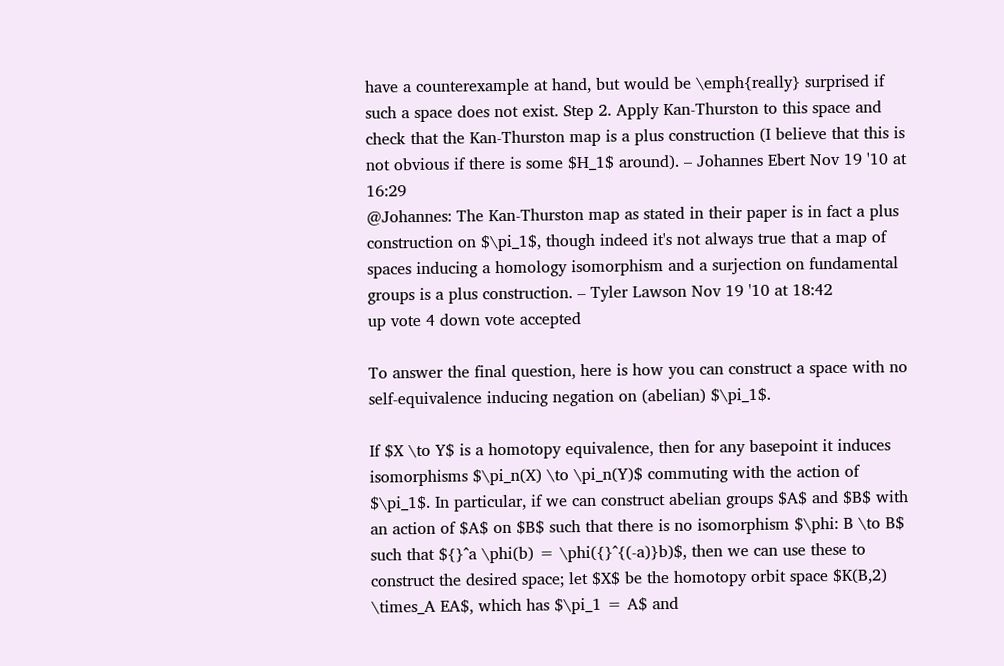have a counterexample at hand, but would be \emph{really} surprised if such a space does not exist. Step 2. Apply Kan-Thurston to this space and check that the Kan-Thurston map is a plus construction (I believe that this is not obvious if there is some $H_1$ around). – Johannes Ebert Nov 19 '10 at 16:29
@Johannes: The Kan-Thurston map as stated in their paper is in fact a plus construction on $\pi_1$, though indeed it's not always true that a map of spaces inducing a homology isomorphism and a surjection on fundamental groups is a plus construction. – Tyler Lawson Nov 19 '10 at 18:42
up vote 4 down vote accepted

To answer the final question, here is how you can construct a space with no self-equivalence inducing negation on (abelian) $\pi_1$.

If $X \to Y$ is a homotopy equivalence, then for any basepoint it induces isomorphisms $\pi_n(X) \to \pi_n(Y)$ commuting with the action of $\pi_1$. In particular, if we can construct abelian groups $A$ and $B$ with an action of $A$ on $B$ such that there is no isomorphism $\phi: B \to B$ such that ${}^a \phi(b) = \phi({}^{(-a)}b)$, then we can use these to construct the desired space; let $X$ be the homotopy orbit space $K(B,2) \times_A EA$, which has $\pi_1 = A$ and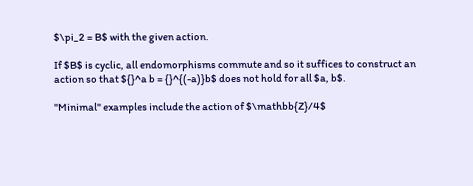$\pi_2 = B$ with the given action.

If $B$ is cyclic, all endomorphisms commute and so it suffices to construct an action so that ${}^a b = {}^{(-a)}b$ does not hold for all $a, b$.

"Minimal" examples include the action of $\mathbb{Z}/4$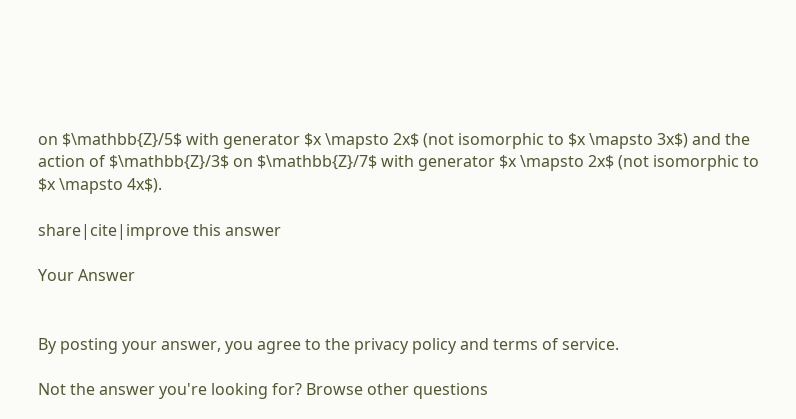on $\mathbb{Z}/5$ with generator $x \mapsto 2x$ (not isomorphic to $x \mapsto 3x$) and the action of $\mathbb{Z}/3$ on $\mathbb{Z}/7$ with generator $x \mapsto 2x$ (not isomorphic to $x \mapsto 4x$).

share|cite|improve this answer

Your Answer


By posting your answer, you agree to the privacy policy and terms of service.

Not the answer you're looking for? Browse other questions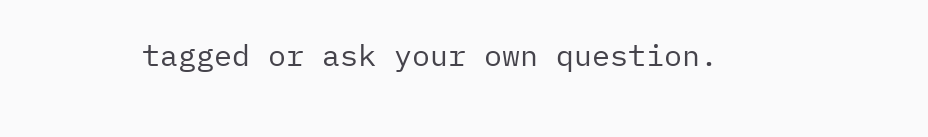tagged or ask your own question.